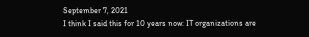September 7, 2021
I think I said this for 10 years now: IT organizations are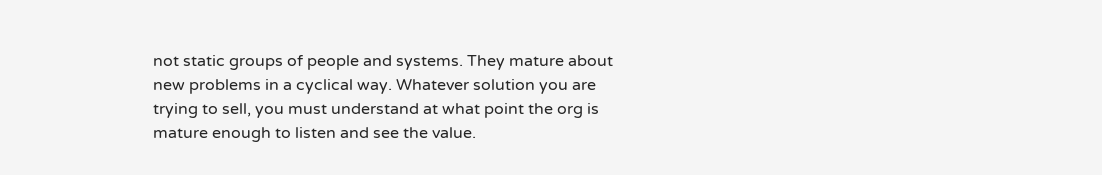not static groups of people and systems. They mature about new problems in a cyclical way. Whatever solution you are trying to sell, you must understand at what point the org is mature enough to listen and see the value.